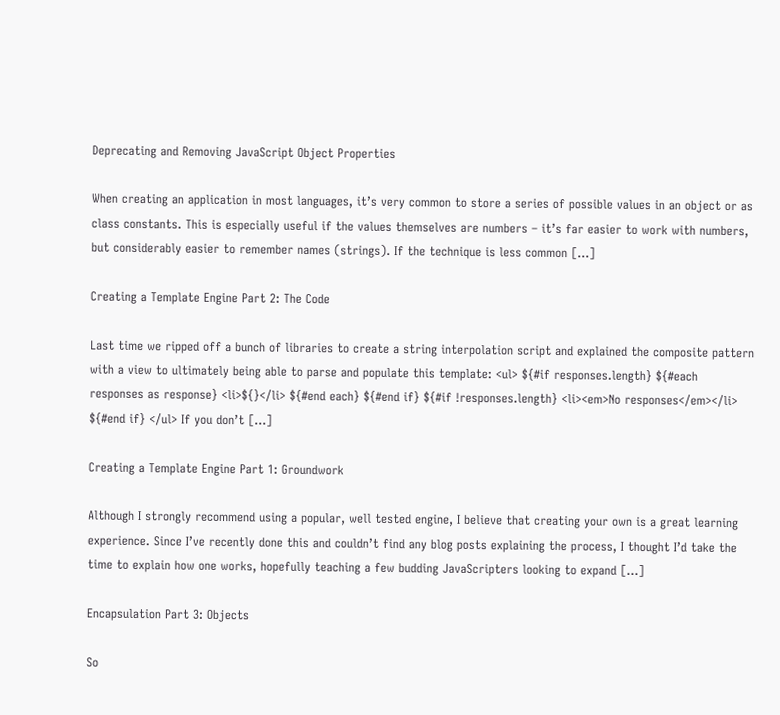Deprecating and Removing JavaScript Object Properties

When creating an application in most languages, it’s very common to store a series of possible values in an object or as class constants. This is especially useful if the values themselves are numbers – it’s far easier to work with numbers, but considerably easier to remember names (strings). If the technique is less common […]

Creating a Template Engine Part 2: The Code

Last time we ripped off a bunch of libraries to create a string interpolation script and explained the composite pattern with a view to ultimately being able to parse and populate this template: <ul> ${#if responses.length} ${#each responses as response} <li>${}</li> ${#end each} ${#end if} ${#if !responses.length} <li><em>No responses</em></li> ${#end if} </ul> If you don’t […]

Creating a Template Engine Part 1: Groundwork

Although I strongly recommend using a popular, well tested engine, I believe that creating your own is a great learning experience. Since I’ve recently done this and couldn’t find any blog posts explaining the process, I thought I’d take the time to explain how one works, hopefully teaching a few budding JavaScripters looking to expand […]

Encapsulation Part 3: Objects

So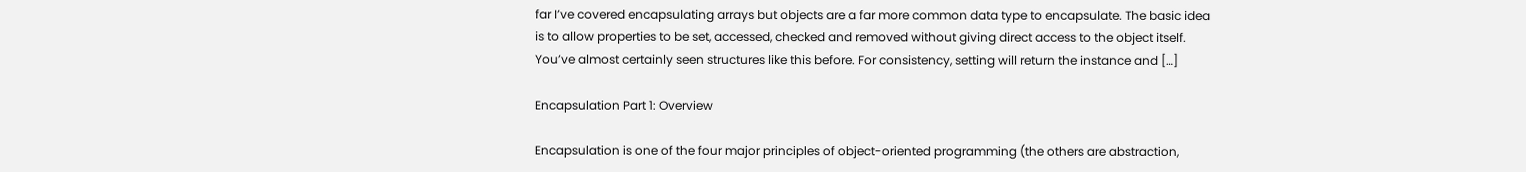far I’ve covered encapsulating arrays but objects are a far more common data type to encapsulate. The basic idea is to allow properties to be set, accessed, checked and removed without giving direct access to the object itself. You’ve almost certainly seen structures like this before. For consistency, setting will return the instance and […]

Encapsulation Part 1: Overview

Encapsulation is one of the four major principles of object-oriented programming (the others are abstraction,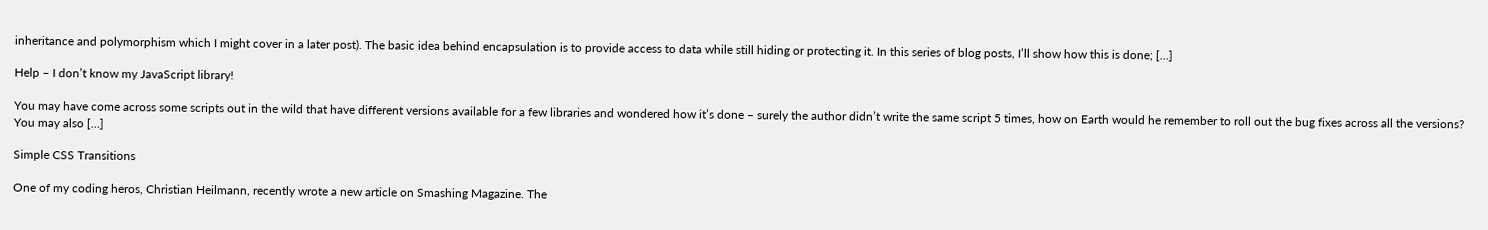inheritance and polymorphism which I might cover in a later post). The basic idea behind encapsulation is to provide access to data while still hiding or protecting it. In this series of blog posts, I’ll show how this is done; […]

Help – I don’t know my JavaScript library!

You may have come across some scripts out in the wild that have different versions available for a few libraries and wondered how it’s done – surely the author didn’t write the same script 5 times, how on Earth would he remember to roll out the bug fixes across all the versions? You may also […]

Simple CSS Transitions

One of my coding heros, Christian Heilmann, recently wrote a new article on Smashing Magazine. The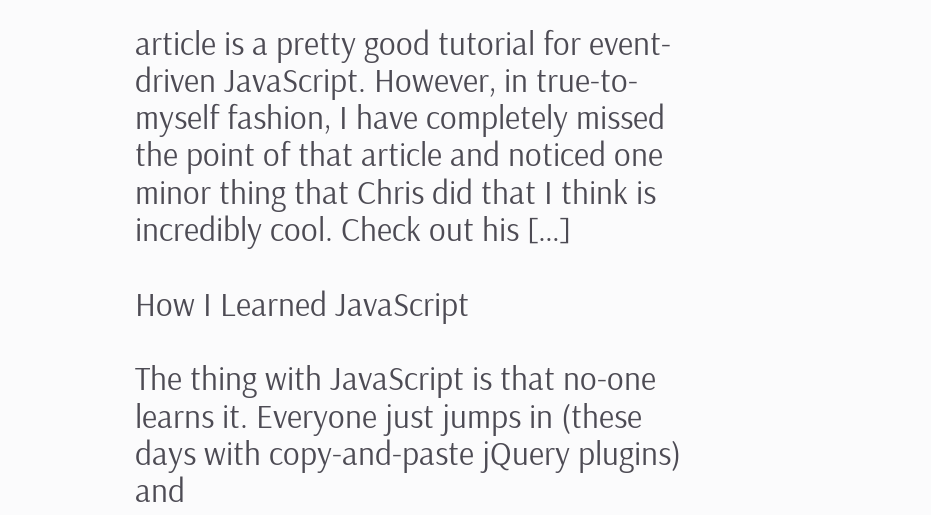article is a pretty good tutorial for event-driven JavaScript. However, in true-to-myself fashion, I have completely missed the point of that article and noticed one minor thing that Chris did that I think is incredibly cool. Check out his […]

How I Learned JavaScript

The thing with JavaScript is that no-one learns it. Everyone just jumps in (these days with copy-and-paste jQuery plugins) and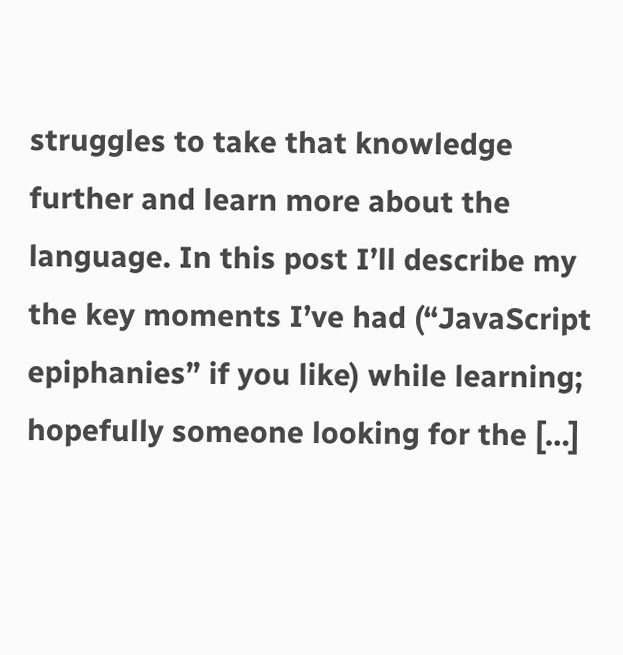struggles to take that knowledge further and learn more about the language. In this post I’ll describe my the key moments I’ve had (“JavaScript epiphanies” if you like) while learning; hopefully someone looking for the […]